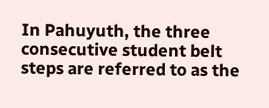In Pahuyuth, the three consecutive student belt steps are referred to as the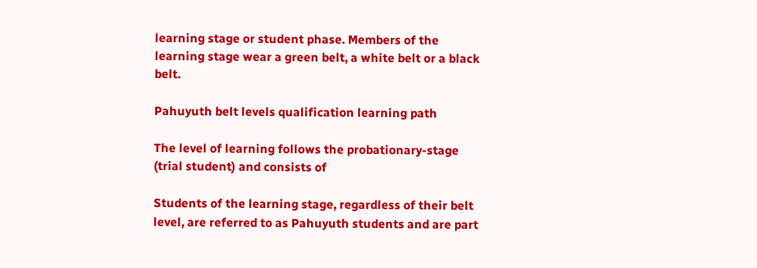learning stage or student phase. Members of the learning stage wear a green belt, a white belt or a black belt.

Pahuyuth belt levels qualification learning path

The level of learning follows the probationary-stage (trial student) and consists of

Students of the learning stage, regardless of their belt level, are referred to as Pahuyuth students and are part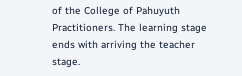of the College of Pahuyuth Practitioners. The learning stage ends with arriving the teacher stage.